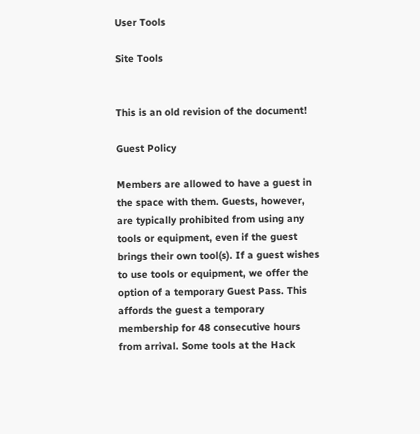User Tools

Site Tools


This is an old revision of the document!

Guest Policy

Members are allowed to have a guest in the space with them. Guests, however, are typically prohibited from using any tools or equipment, even if the guest brings their own tool(s). If a guest wishes to use tools or equipment, we offer the option of a temporary Guest Pass. This affords the guest a temporary membership for 48 consecutive hours from arrival. Some tools at the Hack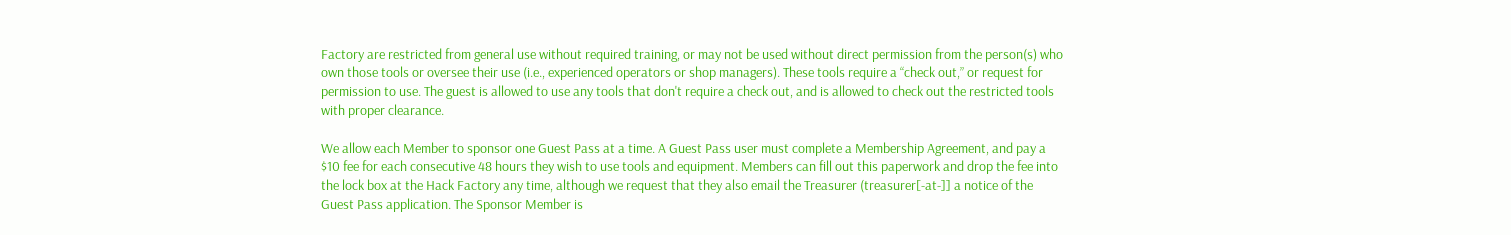Factory are restricted from general use without required training, or may not be used without direct permission from the person(s) who own those tools or oversee their use (i.e., experienced operators or shop managers). These tools require a “check out,” or request for permission to use. The guest is allowed to use any tools that don't require a check out, and is allowed to check out the restricted tools with proper clearance.

We allow each Member to sponsor one Guest Pass at a time. A Guest Pass user must complete a Membership Agreement, and pay a $10 fee for each consecutive 48 hours they wish to use tools and equipment. Members can fill out this paperwork and drop the fee into the lock box at the Hack Factory any time, although we request that they also email the Treasurer (treasurer[-at-]] a notice of the Guest Pass application. The Sponsor Member is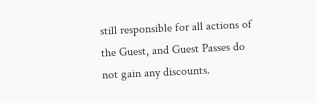still responsible for all actions of the Guest, and Guest Passes do not gain any discounts.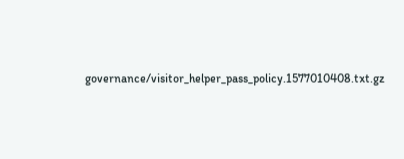governance/visitor_helper_pass_policy.1577010408.txt.gz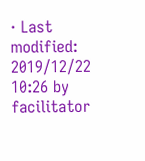· Last modified: 2019/12/22 10:26 by facilitator